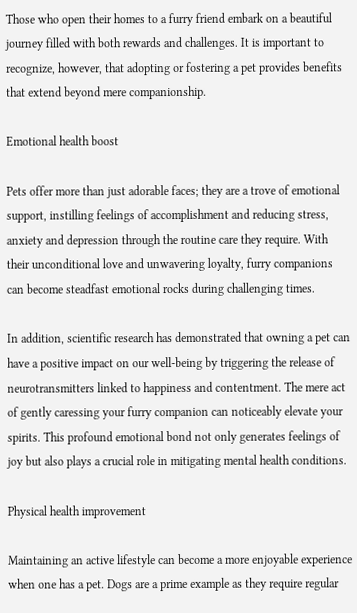Those who open their homes to a furry friend embark on a beautiful journey filled with both rewards and challenges. It is important to recognize, however, that adopting or fostering a pet provides benefits that extend beyond mere companionship.

Emotional health boost

Pets offer more than just adorable faces; they are a trove of emotional support, instilling feelings of accomplishment and reducing stress, anxiety and depression through the routine care they require. With their unconditional love and unwavering loyalty, furry companions can become steadfast emotional rocks during challenging times.

In addition, scientific research has demonstrated that owning a pet can have a positive impact on our well-being by triggering the release of neurotransmitters linked to happiness and contentment. The mere act of gently caressing your furry companion can noticeably elevate your spirits. This profound emotional bond not only generates feelings of joy but also plays a crucial role in mitigating mental health conditions.

Physical health improvement

Maintaining an active lifestyle can become a more enjoyable experience when one has a pet. Dogs are a prime example as they require regular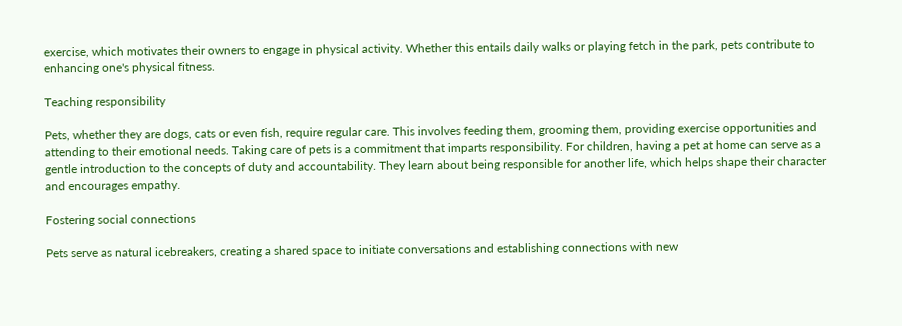exercise, which motivates their owners to engage in physical activity. Whether this entails daily walks or playing fetch in the park, pets contribute to enhancing one's physical fitness.

Teaching responsibility

Pets, whether they are dogs, cats or even fish, require regular care. This involves feeding them, grooming them, providing exercise opportunities and attending to their emotional needs. Taking care of pets is a commitment that imparts responsibility. For children, having a pet at home can serve as a gentle introduction to the concepts of duty and accountability. They learn about being responsible for another life, which helps shape their character and encourages empathy.

Fostering social connections

Pets serve as natural icebreakers, creating a shared space to initiate conversations and establishing connections with new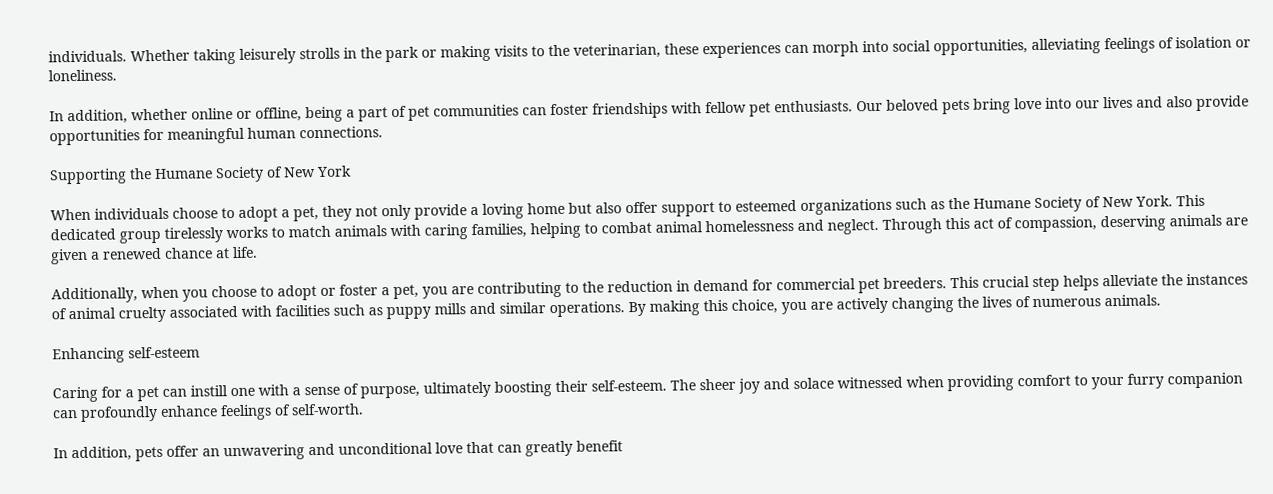individuals. Whether taking leisurely strolls in the park or making visits to the veterinarian, these experiences can morph into social opportunities, alleviating feelings of isolation or loneliness.

In addition, whether online or offline, being a part of pet communities can foster friendships with fellow pet enthusiasts. Our beloved pets bring love into our lives and also provide opportunities for meaningful human connections.

Supporting the Humane Society of New York

When individuals choose to adopt a pet, they not only provide a loving home but also offer support to esteemed organizations such as the Humane Society of New York. This dedicated group tirelessly works to match animals with caring families, helping to combat animal homelessness and neglect. Through this act of compassion, deserving animals are given a renewed chance at life.

Additionally, when you choose to adopt or foster a pet, you are contributing to the reduction in demand for commercial pet breeders. This crucial step helps alleviate the instances of animal cruelty associated with facilities such as puppy mills and similar operations. By making this choice, you are actively changing the lives of numerous animals.

Enhancing self-esteem

Caring for a pet can instill one with a sense of purpose, ultimately boosting their self-esteem. The sheer joy and solace witnessed when providing comfort to your furry companion can profoundly enhance feelings of self-worth.

In addition, pets offer an unwavering and unconditional love that can greatly benefit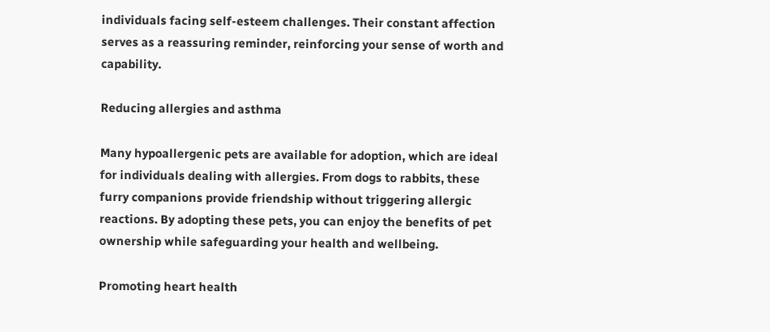individuals facing self-esteem challenges. Their constant affection serves as a reassuring reminder, reinforcing your sense of worth and capability.

Reducing allergies and asthma

Many hypoallergenic pets are available for adoption, which are ideal for individuals dealing with allergies. From dogs to rabbits, these furry companions provide friendship without triggering allergic reactions. By adopting these pets, you can enjoy the benefits of pet ownership while safeguarding your health and wellbeing.

Promoting heart health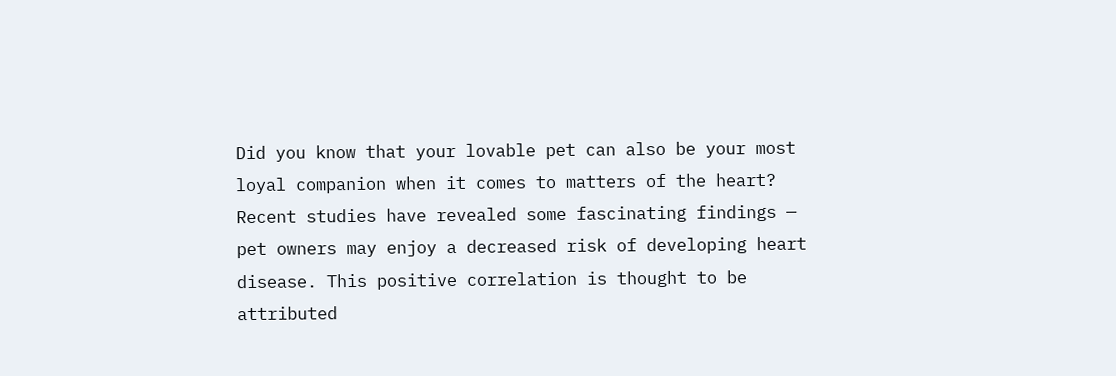Did you know that your lovable pet can also be your most loyal companion when it comes to matters of the heart? Recent studies have revealed some fascinating findings — pet owners may enjoy a decreased risk of developing heart disease. This positive correlation is thought to be attributed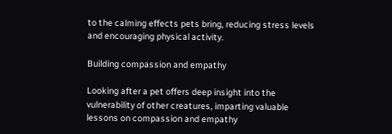to the calming effects pets bring, reducing stress levels and encouraging physical activity.

Building compassion and empathy

Looking after a pet offers deep insight into the vulnerability of other creatures, imparting valuable lessons on compassion and empathy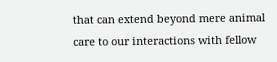that can extend beyond mere animal care to our interactions with fellow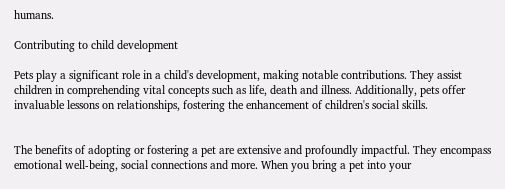humans.

Contributing to child development

Pets play a significant role in a child's development, making notable contributions. They assist children in comprehending vital concepts such as life, death and illness. Additionally, pets offer invaluable lessons on relationships, fostering the enhancement of children's social skills.


The benefits of adopting or fostering a pet are extensive and profoundly impactful. They encompass emotional well-being, social connections and more. When you bring a pet into your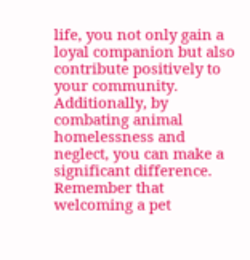life, you not only gain a loyal companion but also contribute positively to your community. Additionally, by combating animal homelessness and neglect, you can make a significant difference. Remember that welcoming a pet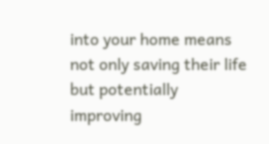into your home means not only saving their life but potentially improving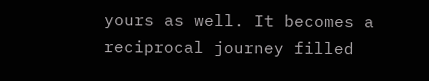yours as well. It becomes a reciprocal journey filled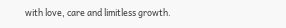with love, care and limitless growth.